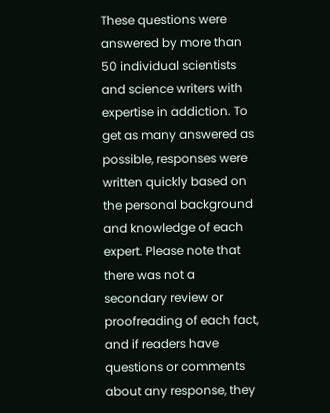These questions were answered by more than 50 individual scientists and science writers with expertise in addiction. To get as many answered as possible, responses were written quickly based on the personal background and knowledge of each expert. Please note that there was not a secondary review or proofreading of each fact, and if readers have questions or comments about any response, they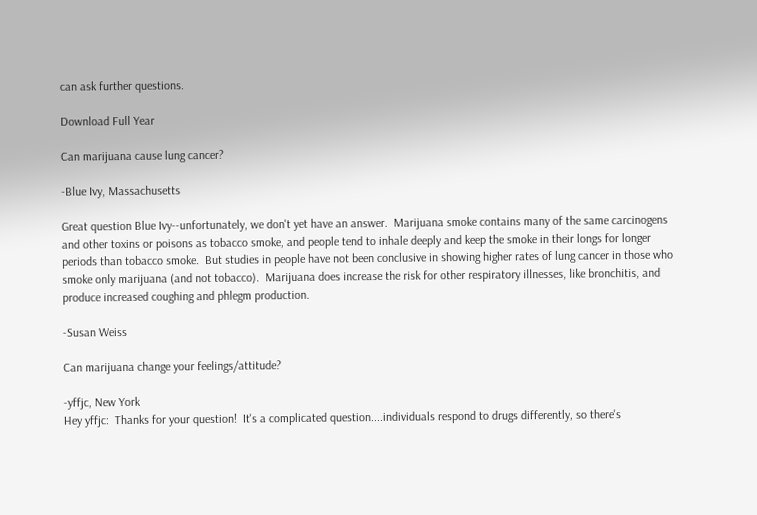can ask further questions.

Download Full Year

Can marijuana cause lung cancer?

-Blue Ivy, Massachusetts

Great question Blue Ivy--unfortunately, we don't yet have an answer.  Marijuana smoke contains many of the same carcinogens and other toxins or poisons as tobacco smoke, and people tend to inhale deeply and keep the smoke in their longs for longer periods than tobacco smoke.  But studies in people have not been conclusive in showing higher rates of lung cancer in those who smoke only marijuana (and not tobacco).  Marijuana does increase the risk for other respiratory illnesses, like bronchitis, and produce increased coughing and phlegm production.

-Susan Weiss

Can marijuana change your feelings/attitude?

-yffjc, New York
Hey yffjc:  Thanks for your question!  It's a complicated question....individuals respond to drugs differently, so there's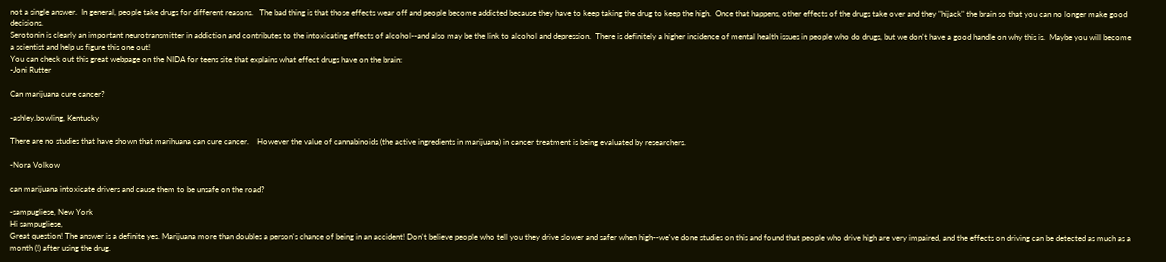not a single answer.  In general, people take drugs for different reasons.   The bad thing is that those effects wear off and people become addicted because they have to keep taking the drug to keep the high.  Once that happens, other effects of the drugs take over and they "hijack" the brain so that you can no longer make good decisions.
Serotonin is clearly an important neurotransmitter in addiction and contributes to the intoxicating effects of alcohol--and also may be the link to alcohol and depression.  There is definitely a higher incidence of mental health issues in people who do drugs, but we don't have a good handle on why this is.  Maybe you will become a scientist and help us figure this one out!
You can check out this great webpage on the NIDA for teens site that explains what effect drugs have on the brain:
-Joni Rutter

Can marijuana cure cancer?

-ashley.bowling, Kentucky

There are no studies that have shown that marihuana can cure cancer.    However the value of cannabinoids (the active ingredients in marijuana) in cancer treatment is being evaluated by researchers.

-Nora Volkow

can marijuana intoxicate drivers and cause them to be unsafe on the road?

-sampugliese, New York
Hi sampugliese,
Great question! The answer is a definite yes. Marijuana more than doubles a person's chance of being in an accident! Don't believe people who tell you they drive slower and safer when high--we've done studies on this and found that people who drive high are very impaired, and the effects on driving can be detected as much as a month (!) after using the drug.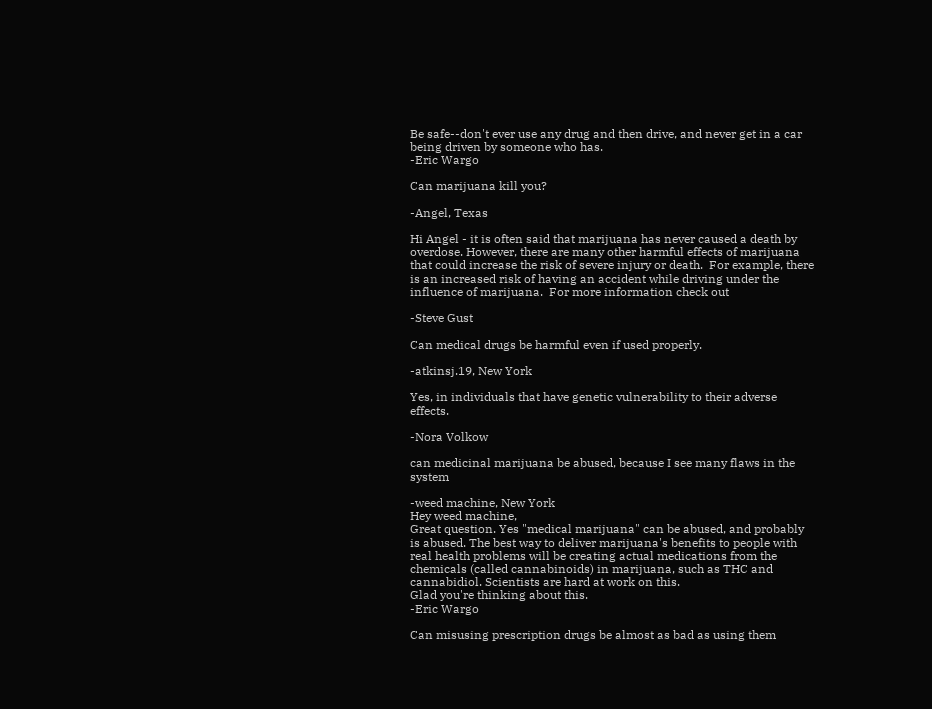Be safe--don't ever use any drug and then drive, and never get in a car being driven by someone who has.
-Eric Wargo

Can marijuana kill you?

-Angel, Texas

Hi Angel - it is often said that marijuana has never caused a death by overdose. However, there are many other harmful effects of marijuana that could increase the risk of severe injury or death.  For example, there is an increased risk of having an accident while driving under the influence of marijuana.  For more information check out

-Steve Gust

Can medical drugs be harmful even if used properly.

-atkinsj.19, New York

Yes, in individuals that have genetic vulnerability to their adverse effects.

-Nora Volkow

can medicinal marijuana be abused, because I see many flaws in the system

-weed machine, New York
Hey weed machine,
Great question. Yes "medical marijuana" can be abused, and probably is abused. The best way to deliver marijuana's benefits to people with real health problems will be creating actual medications from the chemicals (called cannabinoids) in marijuana, such as THC and cannabidiol. Scientists are hard at work on this.
Glad you're thinking about this.
-Eric Wargo

Can misusing prescription drugs be almost as bad as using them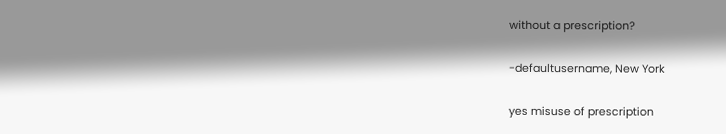without a prescription?

-defaultusername, New York

yes misuse of prescription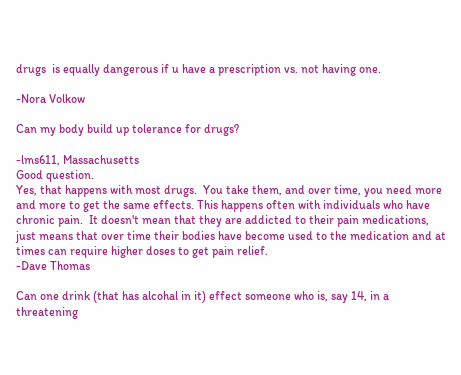drugs  is equally dangerous if u have a prescription vs. not having one.

-Nora Volkow

Can my body build up tolerance for drugs?

-lms611, Massachusetts
Good question.
Yes, that happens with most drugs.  You take them, and over time, you need more and more to get the same effects. This happens often with individuals who have chronic pain.  It doesn't mean that they are addicted to their pain medications, just means that over time their bodies have become used to the medication and at times can require higher doses to get pain relief.
-Dave Thomas

Can one drink (that has alcohal in it) effect someone who is, say 14, in a threatening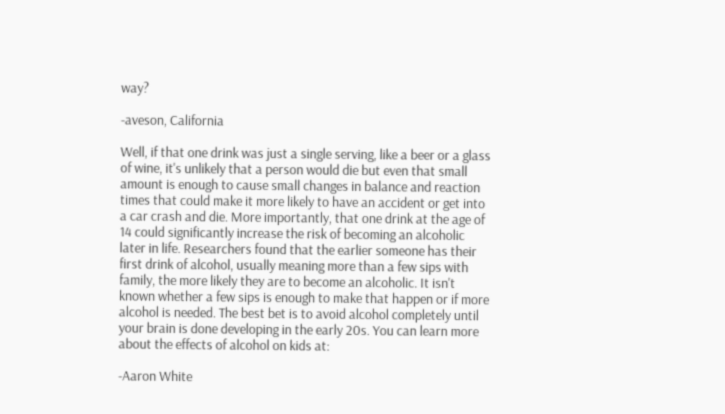way?

-aveson, California

Well, if that one drink was just a single serving, like a beer or a glass of wine, it's unlikely that a person would die but even that small amount is enough to cause small changes in balance and reaction times that could make it more likely to have an accident or get into a car crash and die. More importantly, that one drink at the age of 14 could significantly increase the risk of becoming an alcoholic later in life. Researchers found that the earlier someone has their first drink of alcohol, usually meaning more than a few sips with family, the more likely they are to become an alcoholic. It isn't known whether a few sips is enough to make that happen or if more alcohol is needed. The best bet is to avoid alcohol completely until your brain is done developing in the early 20s. You can learn more about the effects of alcohol on kids at:

-Aaron White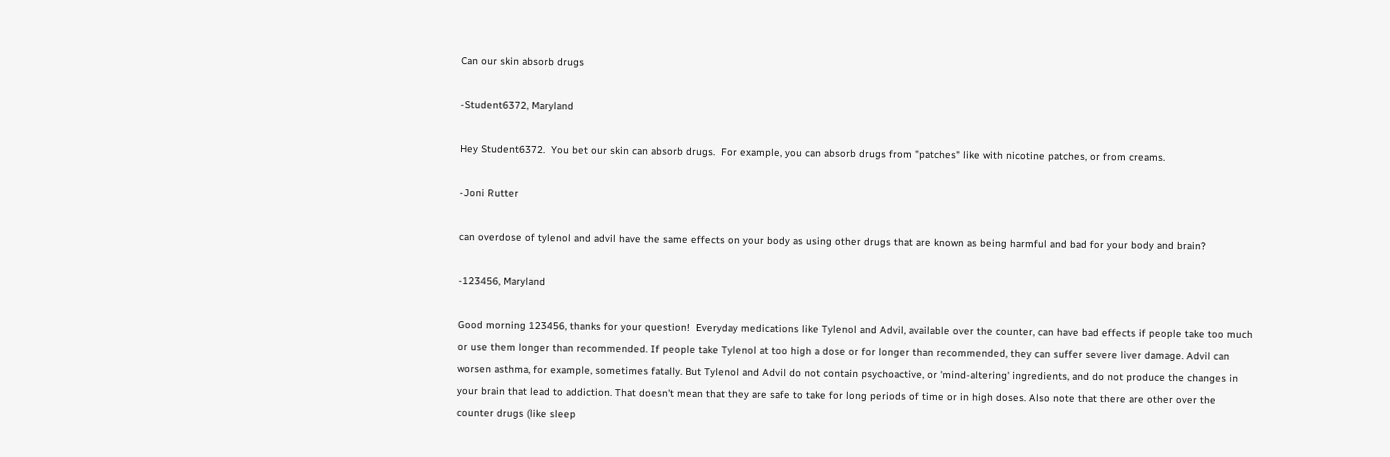Can our skin absorb drugs

-Student6372, Maryland

Hey Student6372.  You bet our skin can absorb drugs.  For example, you can absorb drugs from "patches" like with nicotine patches, or from creams.

-Joni Rutter

can overdose of tylenol and advil have the same effects on your body as using other drugs that are known as being harmful and bad for your body and brain?

-123456, Maryland

Good morning 123456, thanks for your question!  Everyday medications like Tylenol and Advil, available over the counter, can have bad effects if people take too much or use them longer than recommended. If people take Tylenol at too high a dose or for longer than recommended, they can suffer severe liver damage. Advil can worsen asthma, for example, sometimes fatally. But Tylenol and Advil do not contain psychoactive, or 'mind-altering' ingredients, and do not produce the changes in your brain that lead to addiction. That doesn't mean that they are safe to take for long periods of time or in high doses. Also note that there are other over the counter drugs (like sleep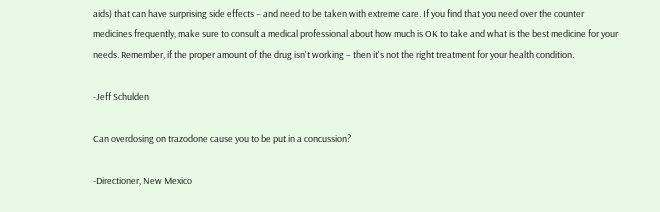aids) that can have surprising side effects – and need to be taken with extreme care. If you find that you need over the counter medicines frequently, make sure to consult a medical professional about how much is OK to take and what is the best medicine for your needs. Remember, if the proper amount of the drug isn't working – then it's not the right treatment for your health condition.

-Jeff Schulden

Can overdosing on trazodone cause you to be put in a concussion?

-Directioner, New Mexico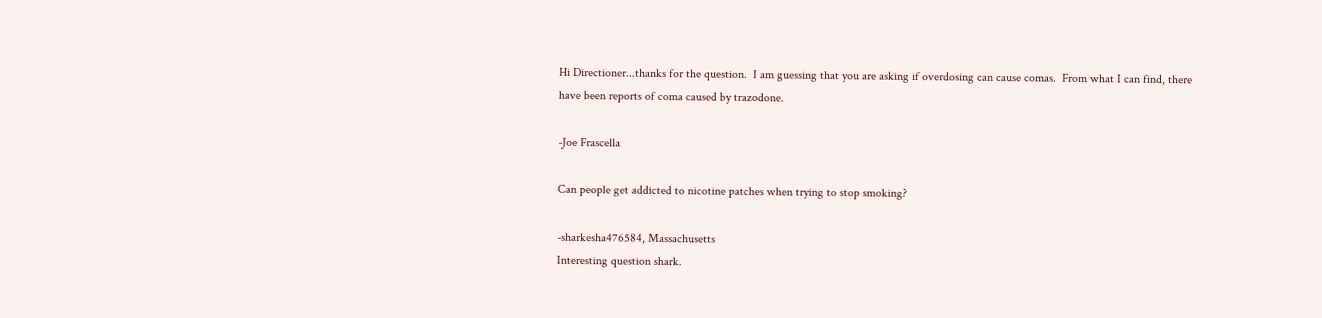Hi Directioner...thanks for the question.  I am guessing that you are asking if overdosing can cause comas.  From what I can find, there have been reports of coma caused by trazodone.

-Joe Frascella

Can people get addicted to nicotine patches when trying to stop smoking?

-sharkesha476584, Massachusetts
Interesting question shark.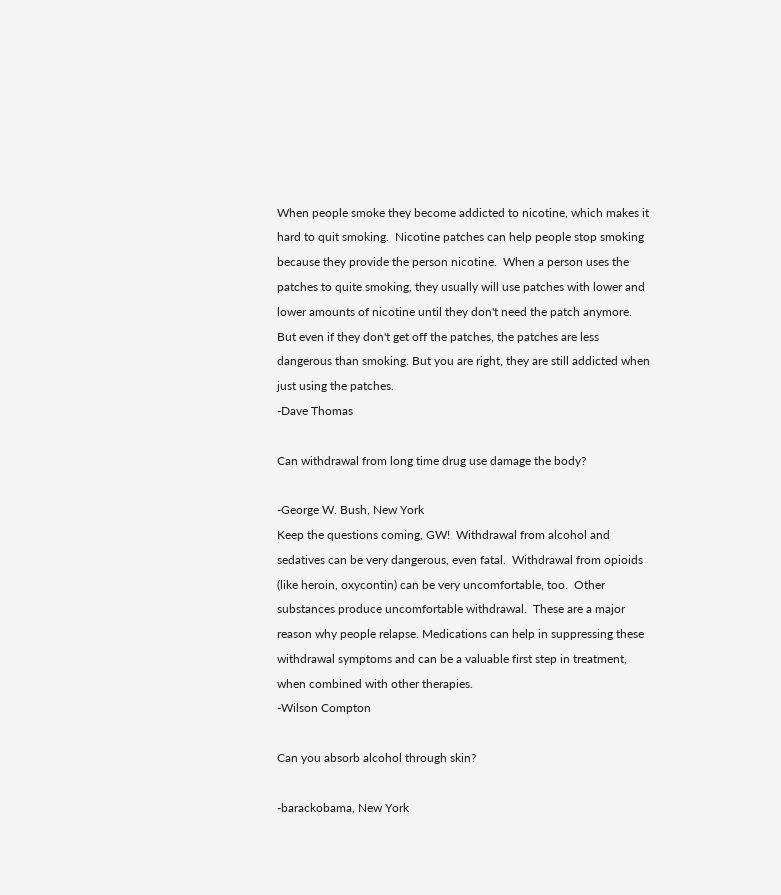When people smoke they become addicted to nicotine, which makes it hard to quit smoking.  Nicotine patches can help people stop smoking because they provide the person nicotine.  When a person uses the patches to quite smoking, they usually will use patches with lower and lower amounts of nicotine until they don't need the patch anymore.  But even if they don't get off the patches, the patches are less dangerous than smoking. But you are right, they are still addicted when just using the patches.
-Dave Thomas

Can withdrawal from long time drug use damage the body?

-George W. Bush, New York
Keep the questions coming, GW!  Withdrawal from alcohol and sedatives can be very dangerous, even fatal.  Withdrawal from opioids (like heroin, oxycontin) can be very uncomfortable, too.  Other substances produce uncomfortable withdrawal.  These are a major reason why people relapse. Medications can help in suppressing these withdrawal symptoms and can be a valuable first step in treatment, when combined with other therapies.
-Wilson Compton

Can you absorb alcohol through skin?

-barackobama, New York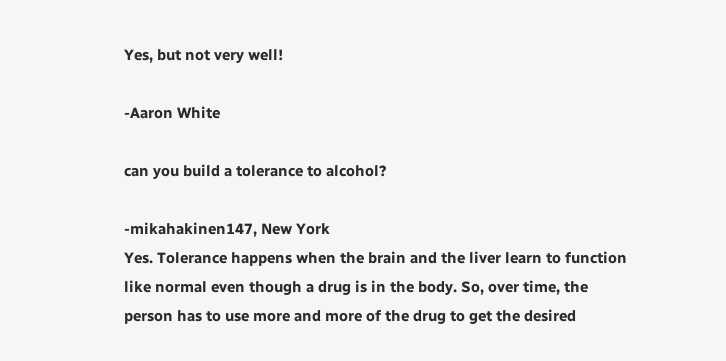Yes, but not very well!

-Aaron White

can you build a tolerance to alcohol?

-mikahakinen147, New York
Yes. Tolerance happens when the brain and the liver learn to function like normal even though a drug is in the body. So, over time, the person has to use more and more of the drug to get the desired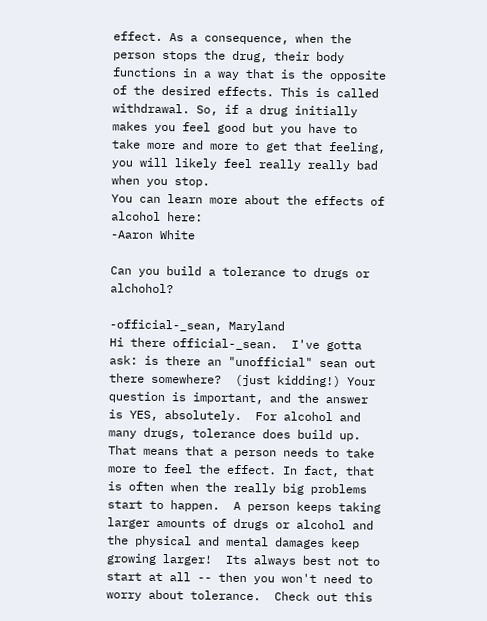effect. As a consequence, when the person stops the drug, their body functions in a way that is the opposite of the desired effects. This is called withdrawal. So, if a drug initially makes you feel good but you have to take more and more to get that feeling, you will likely feel really really bad when you stop.
You can learn more about the effects of alcohol here:
-Aaron White

Can you build a tolerance to drugs or alchohol?

-official-_sean, Maryland
Hi there official-_sean.  I've gotta ask: is there an "unofficial" sean out there somewhere?  (just kidding!) Your question is important, and the answer is YES, absolutely.  For alcohol and many drugs, tolerance does build up.  That means that a person needs to take more to feel the effect. In fact, that is often when the really big problems start to happen.  A person keeps taking larger amounts of drugs or alcohol and the physical and mental damages keep growing larger!  Its always best not to start at all -- then you won't need to worry about tolerance.  Check out this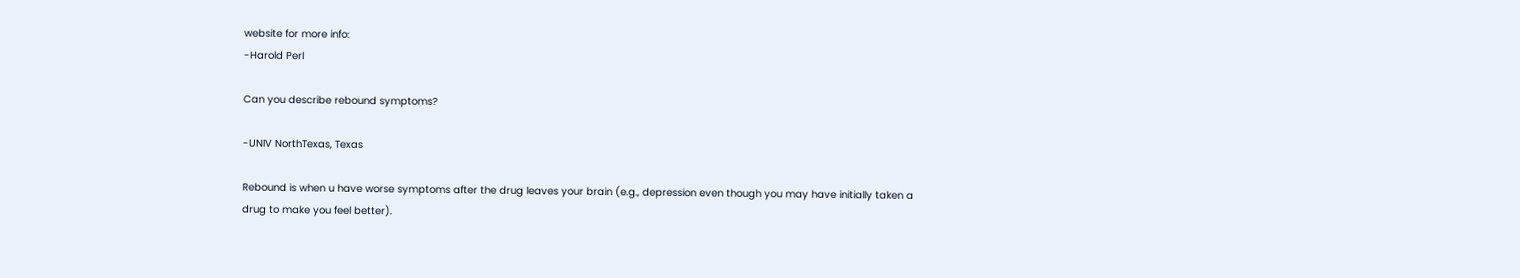website for more info:
-Harold Perl

Can you describe rebound symptoms?

-UNIV NorthTexas, Texas

Rebound is when u have worse symptoms after the drug leaves your brain (e.g., depression even though you may have initially taken a drug to make you feel better).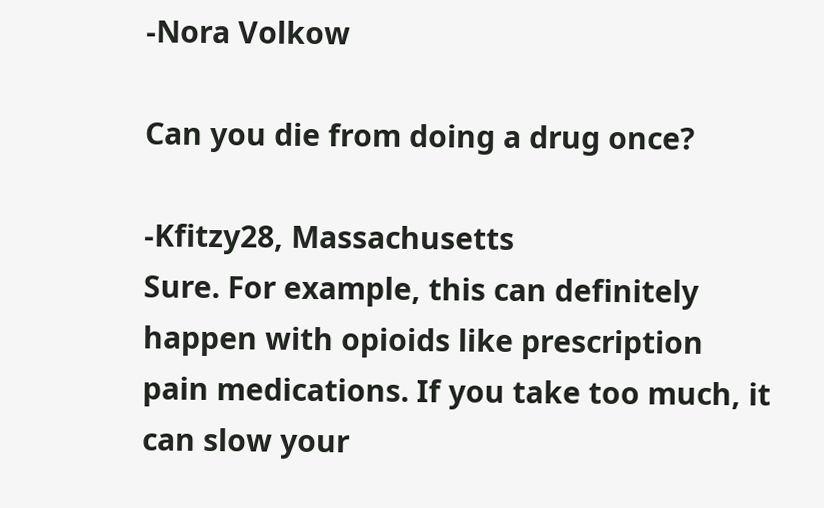-Nora Volkow

Can you die from doing a drug once?

-Kfitzy28, Massachusetts
Sure. For example, this can definitely happen with opioids like prescription pain medications. If you take too much, it can slow your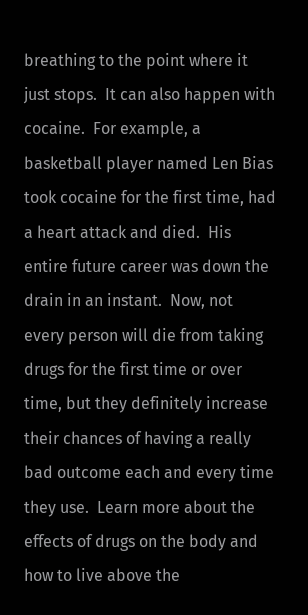breathing to the point where it just stops.  It can also happen with cocaine.  For example, a basketball player named Len Bias took cocaine for the first time, had a heart attack and died.  His entire future career was down the drain in an instant.  Now, not every person will die from taking drugs for the first time or over time, but they definitely increase their chances of having a really bad outcome each and every time they use.  Learn more about the effects of drugs on the body and how to live above the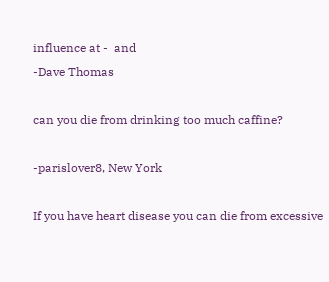influence at -  and
-Dave Thomas

can you die from drinking too much caffine?

-parislover8, New York

If you have heart disease you can die from excessive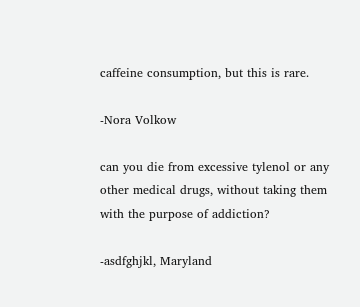caffeine consumption, but this is rare.

-Nora Volkow

can you die from excessive tylenol or any other medical drugs, without taking them with the purpose of addiction?

-asdfghjkl, Maryland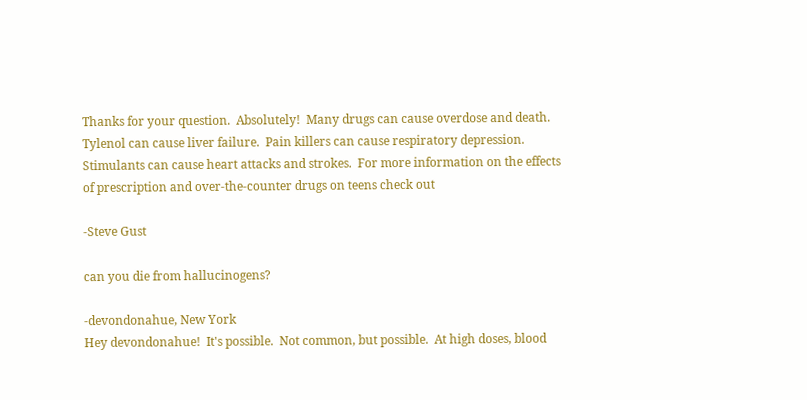Thanks for your question.  Absolutely!  Many drugs can cause overdose and death.  Tylenol can cause liver failure.  Pain killers can cause respiratory depression.  Stimulants can cause heart attacks and strokes.  For more information on the effects of prescription and over-the-counter drugs on teens check out

-Steve Gust

can you die from hallucinogens?

-devondonahue, New York
Hey devondonahue!  It's possible.  Not common, but possible.  At high doses, blood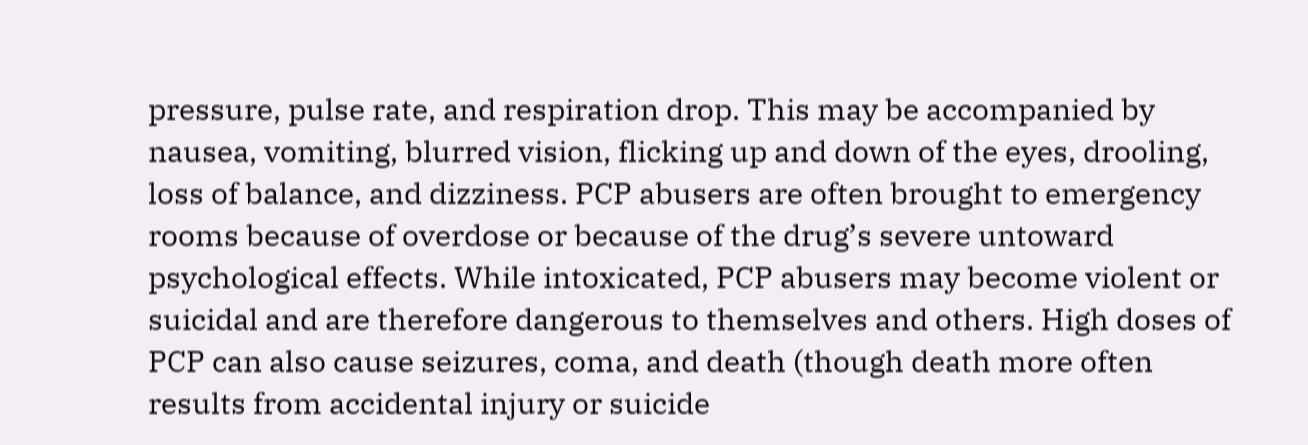pressure, pulse rate, and respiration drop. This may be accompanied by nausea, vomiting, blurred vision, flicking up and down of the eyes, drooling, loss of balance, and dizziness. PCP abusers are often brought to emergency rooms because of overdose or because of the drug’s severe untoward psychological effects. While intoxicated, PCP abusers may become violent or suicidal and are therefore dangerous to themselves and others. High doses of PCP can also cause seizures, coma, and death (though death more often results from accidental injury or suicide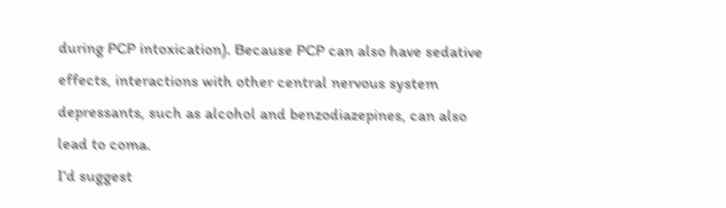during PCP intoxication). Because PCP can also have sedative effects, interactions with other central nervous system depressants, such as alcohol and benzodiazepines, can also lead to coma.
I'd suggest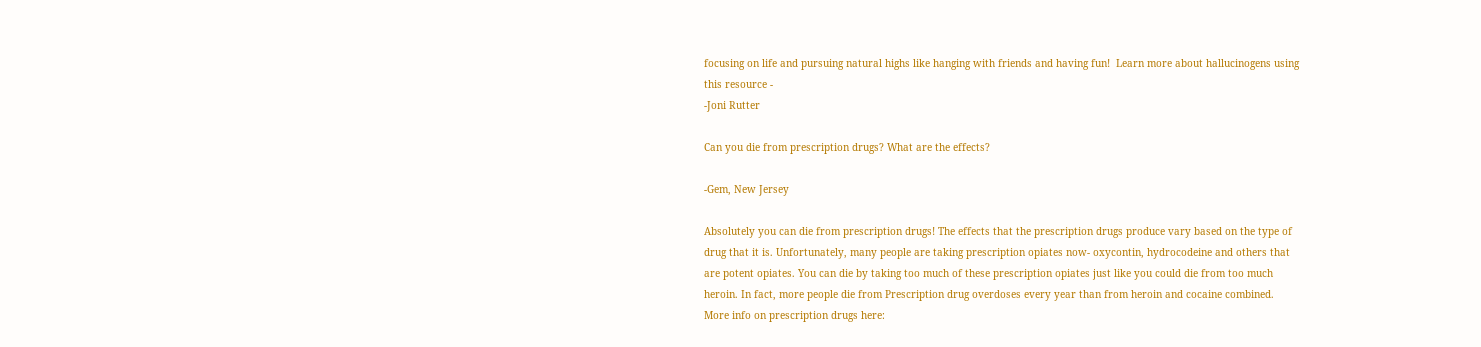focusing on life and pursuing natural highs like hanging with friends and having fun!  Learn more about hallucinogens using this resource -
-Joni Rutter

Can you die from prescription drugs? What are the effects?

-Gem, New Jersey

Absolutely you can die from prescription drugs! The effects that the prescription drugs produce vary based on the type of drug that it is. Unfortunately, many people are taking prescription opiates now- oxycontin, hydrocodeine and others that are potent opiates. You can die by taking too much of these prescription opiates just like you could die from too much heroin. In fact, more people die from Prescription drug overdoses every year than from heroin and cocaine combined. More info on prescription drugs here: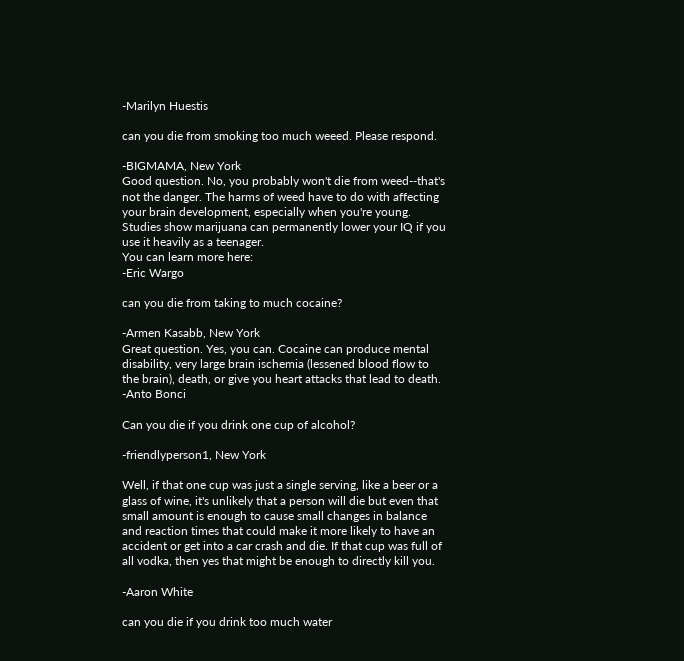-Marilyn Huestis

can you die from smoking too much weeed. Please respond.

-BIGMAMA, New York
Good question. No, you probably won't die from weed--that's not the danger. The harms of weed have to do with affecting your brain development, especially when you're young. Studies show marijuana can permanently lower your IQ if you use it heavily as a teenager.
You can learn more here:
-Eric Wargo

can you die from taking to much cocaine?

-Armen Kasabb, New York
Great question. Yes, you can. Cocaine can produce mental disability, very large brain ischemia (lessened blood flow to the brain), death, or give you heart attacks that lead to death.
-Anto Bonci

Can you die if you drink one cup of alcohol?

-friendlyperson1, New York

Well, if that one cup was just a single serving, like a beer or a glass of wine, it's unlikely that a person will die but even that small amount is enough to cause small changes in balance and reaction times that could make it more likely to have an accident or get into a car crash and die. If that cup was full of all vodka, then yes that might be enough to directly kill you.

-Aaron White

can you die if you drink too much water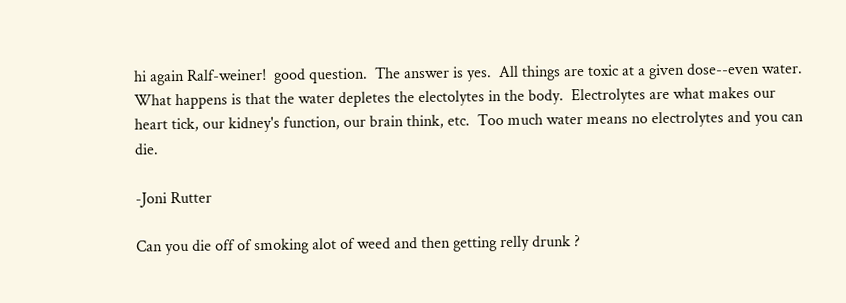hi again Ralf-weiner!  good question.  The answer is yes.  All things are toxic at a given dose--even water.  What happens is that the water depletes the electolytes in the body.  Electrolytes are what makes our heart tick, our kidney's function, our brain think, etc.  Too much water means no electrolytes and you can die.

-Joni Rutter

Can you die off of smoking alot of weed and then getting relly drunk ?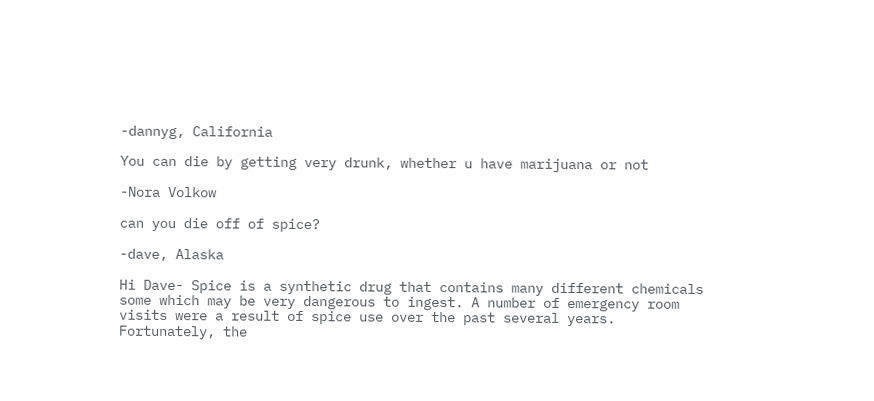-dannyg, California

You can die by getting very drunk, whether u have marijuana or not

-Nora Volkow

can you die off of spice?

-dave, Alaska

Hi Dave- Spice is a synthetic drug that contains many different chemicals some which may be very dangerous to ingest. A number of emergency room visits were a result of spice use over the past several years. Fortunately, the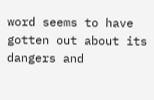word seems to have gotten out about its dangers and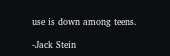use is down among teens.

-Jack Stein